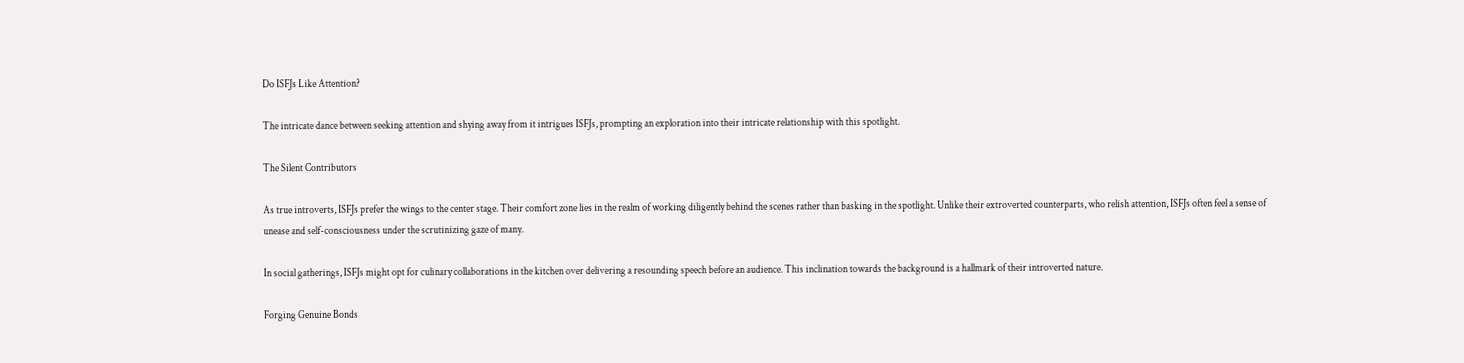Do ISFJs Like Attention?

The intricate dance between seeking attention and shying away from it intrigues ISFJs, prompting an exploration into their intricate relationship with this spotlight.

The Silent Contributors

As true introverts, ISFJs prefer the wings to the center stage. Their comfort zone lies in the realm of working diligently behind the scenes rather than basking in the spotlight. Unlike their extroverted counterparts, who relish attention, ISFJs often feel a sense of unease and self-consciousness under the scrutinizing gaze of many.

In social gatherings, ISFJs might opt for culinary collaborations in the kitchen over delivering a resounding speech before an audience. This inclination towards the background is a hallmark of their introverted nature.

Forging Genuine Bonds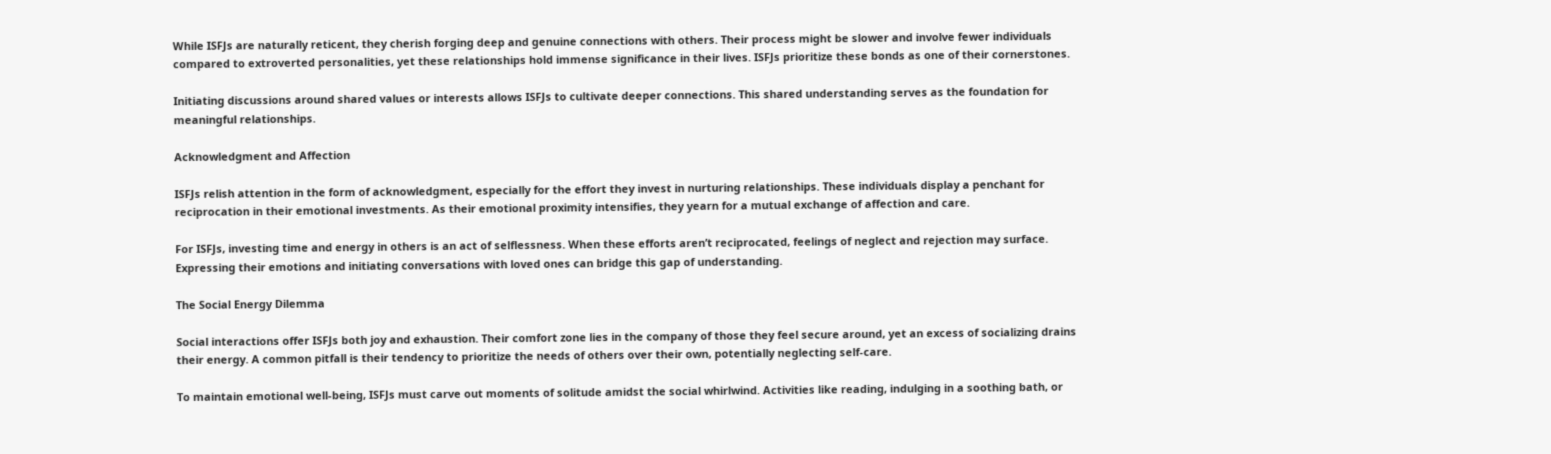While ISFJs are naturally reticent, they cherish forging deep and genuine connections with others. Their process might be slower and involve fewer individuals compared to extroverted personalities, yet these relationships hold immense significance in their lives. ISFJs prioritize these bonds as one of their cornerstones.

Initiating discussions around shared values or interests allows ISFJs to cultivate deeper connections. This shared understanding serves as the foundation for meaningful relationships.

Acknowledgment and Affection

ISFJs relish attention in the form of acknowledgment, especially for the effort they invest in nurturing relationships. These individuals display a penchant for reciprocation in their emotional investments. As their emotional proximity intensifies, they yearn for a mutual exchange of affection and care.

For ISFJs, investing time and energy in others is an act of selflessness. When these efforts aren’t reciprocated, feelings of neglect and rejection may surface. Expressing their emotions and initiating conversations with loved ones can bridge this gap of understanding.

The Social Energy Dilemma

Social interactions offer ISFJs both joy and exhaustion. Their comfort zone lies in the company of those they feel secure around, yet an excess of socializing drains their energy. A common pitfall is their tendency to prioritize the needs of others over their own, potentially neglecting self-care.

To maintain emotional well-being, ISFJs must carve out moments of solitude amidst the social whirlwind. Activities like reading, indulging in a soothing bath, or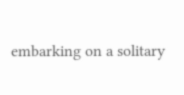embarking on a solitary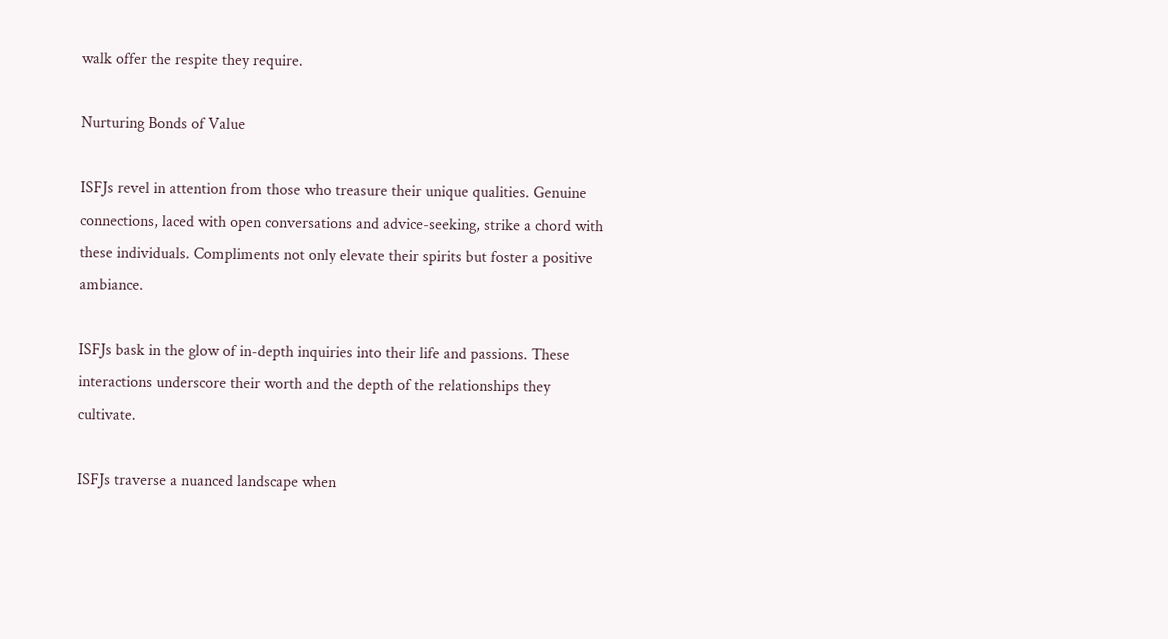walk offer the respite they require.

Nurturing Bonds of Value

ISFJs revel in attention from those who treasure their unique qualities. Genuine connections, laced with open conversations and advice-seeking, strike a chord with these individuals. Compliments not only elevate their spirits but foster a positive ambiance.

ISFJs bask in the glow of in-depth inquiries into their life and passions. These interactions underscore their worth and the depth of the relationships they cultivate.

ISFJs traverse a nuanced landscape when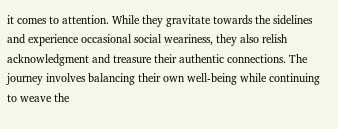it comes to attention. While they gravitate towards the sidelines and experience occasional social weariness, they also relish acknowledgment and treasure their authentic connections. The journey involves balancing their own well-being while continuing to weave the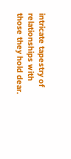intricate tapestry of relationships with those they hold dear.